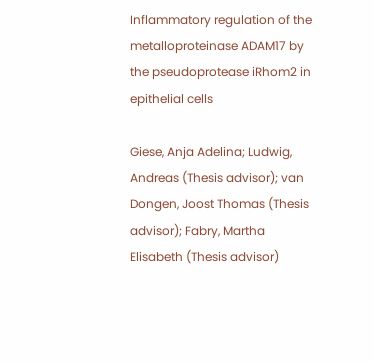Inflammatory regulation of the metalloproteinase ADAM17 by the pseudoprotease iRhom2 in epithelial cells

Giese, Anja Adelina; Ludwig, Andreas (Thesis advisor); van Dongen, Joost Thomas (Thesis advisor); Fabry, Martha Elisabeth (Thesis advisor)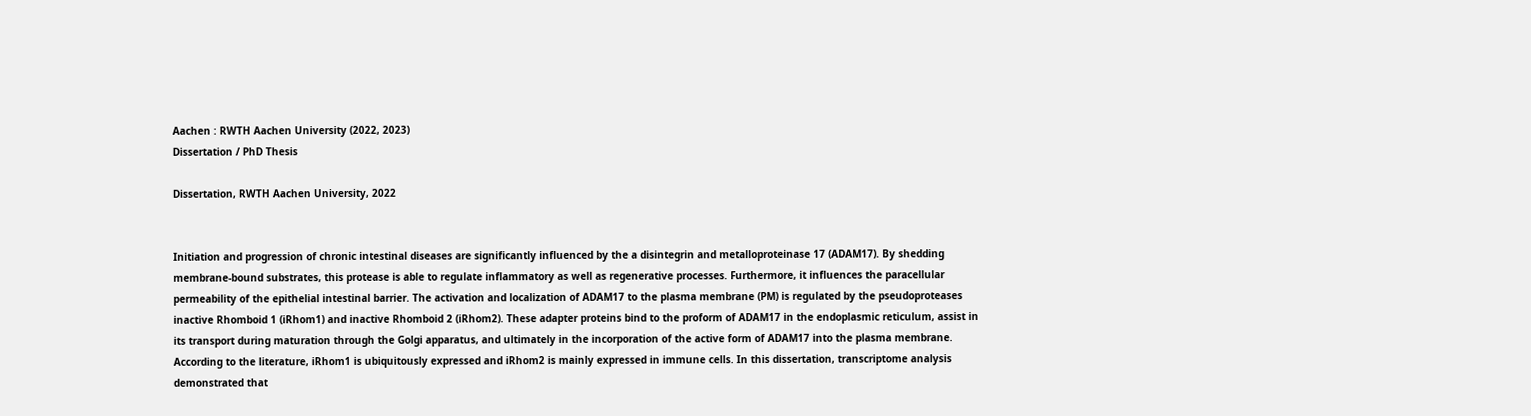Aachen : RWTH Aachen University (2022, 2023)
Dissertation / PhD Thesis

Dissertation, RWTH Aachen University, 2022


Initiation and progression of chronic intestinal diseases are significantly influenced by the a disintegrin and metalloproteinase 17 (ADAM17). By shedding membrane-bound substrates, this protease is able to regulate inflammatory as well as regenerative processes. Furthermore, it influences the paracellular permeability of the epithelial intestinal barrier. The activation and localization of ADAM17 to the plasma membrane (PM) is regulated by the pseudoproteases inactive Rhomboid 1 (iRhom1) and inactive Rhomboid 2 (iRhom2). These adapter proteins bind to the proform of ADAM17 in the endoplasmic reticulum, assist in its transport during maturation through the Golgi apparatus, and ultimately in the incorporation of the active form of ADAM17 into the plasma membrane. According to the literature, iRhom1 is ubiquitously expressed and iRhom2 is mainly expressed in immune cells. In this dissertation, transcriptome analysis demonstrated that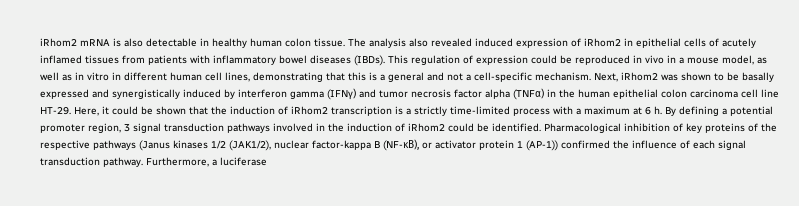iRhom2 mRNA is also detectable in healthy human colon tissue. The analysis also revealed induced expression of iRhom2 in epithelial cells of acutely inflamed tissues from patients with inflammatory bowel diseases (IBDs). This regulation of expression could be reproduced in vivo in a mouse model, as well as in vitro in different human cell lines, demonstrating that this is a general and not a cell-specific mechanism. Next, iRhom2 was shown to be basally expressed and synergistically induced by interferon gamma (IFNγ) and tumor necrosis factor alpha (TNFα) in the human epithelial colon carcinoma cell line HT-29. Here, it could be shown that the induction of iRhom2 transcription is a strictly time-limited process with a maximum at 6 h. By defining a potential promoter region, 3 signal transduction pathways involved in the induction of iRhom2 could be identified. Pharmacological inhibition of key proteins of the respective pathways (Janus kinases 1/2 (JAK1/2), nuclear factor-kappa B (NF-κB), or activator protein 1 (AP-1)) confirmed the influence of each signal transduction pathway. Furthermore, a luciferase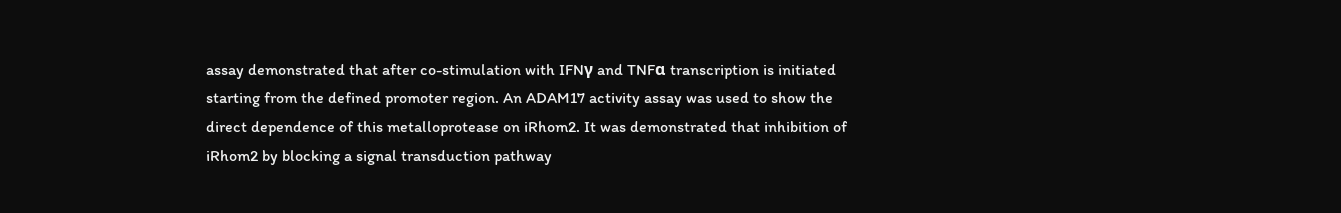assay demonstrated that after co-stimulation with IFNγ and TNFα transcription is initiated starting from the defined promoter region. An ADAM17 activity assay was used to show the direct dependence of this metalloprotease on iRhom2. It was demonstrated that inhibition of iRhom2 by blocking a signal transduction pathway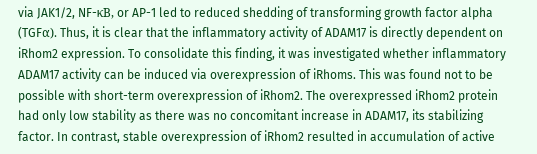via JAK1/2, NF-κB, or AP-1 led to reduced shedding of transforming growth factor alpha (TGFα). Thus, it is clear that the inflammatory activity of ADAM17 is directly dependent on iRhom2 expression. To consolidate this finding, it was investigated whether inflammatory ADAM17 activity can be induced via overexpression of iRhoms. This was found not to be possible with short-term overexpression of iRhom2. The overexpressed iRhom2 protein had only low stability as there was no concomitant increase in ADAM17, its stabilizing factor. In contrast, stable overexpression of iRhom2 resulted in accumulation of active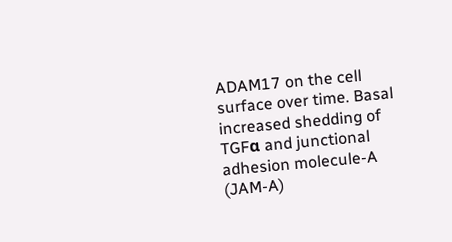ADAM17 on the cell surface over time. Basal increased shedding of TGFα and junctional adhesion molecule-A (JAM-A)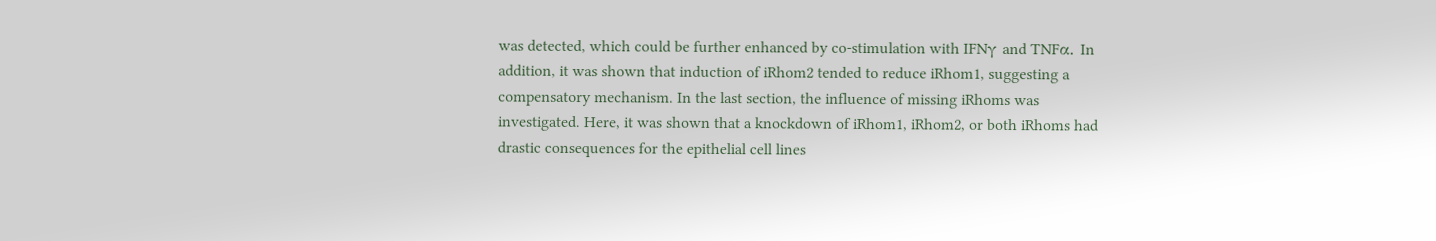was detected, which could be further enhanced by co-stimulation with IFNγ and TNFα. In addition, it was shown that induction of iRhom2 tended to reduce iRhom1, suggesting a compensatory mechanism. In the last section, the influence of missing iRhoms was investigated. Here, it was shown that a knockdown of iRhom1, iRhom2, or both iRhoms had drastic consequences for the epithelial cell lines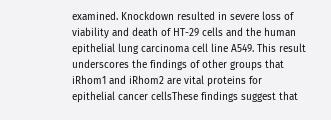examined. Knockdown resulted in severe loss of viability and death of HT-29 cells and the human epithelial lung carcinoma cell line A549. This result underscores the findings of other groups that iRhom1 and iRhom2 are vital proteins for epithelial cancer cellsThese findings suggest that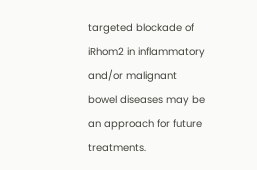targeted blockade of iRhom2 in inflammatory and/or malignant bowel diseases may be an approach for future treatments.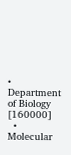• Department of Biology [160000]
  • Molecular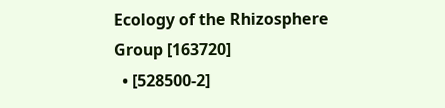Ecology of the Rhizosphere Group [163720]
  • [528500-2]